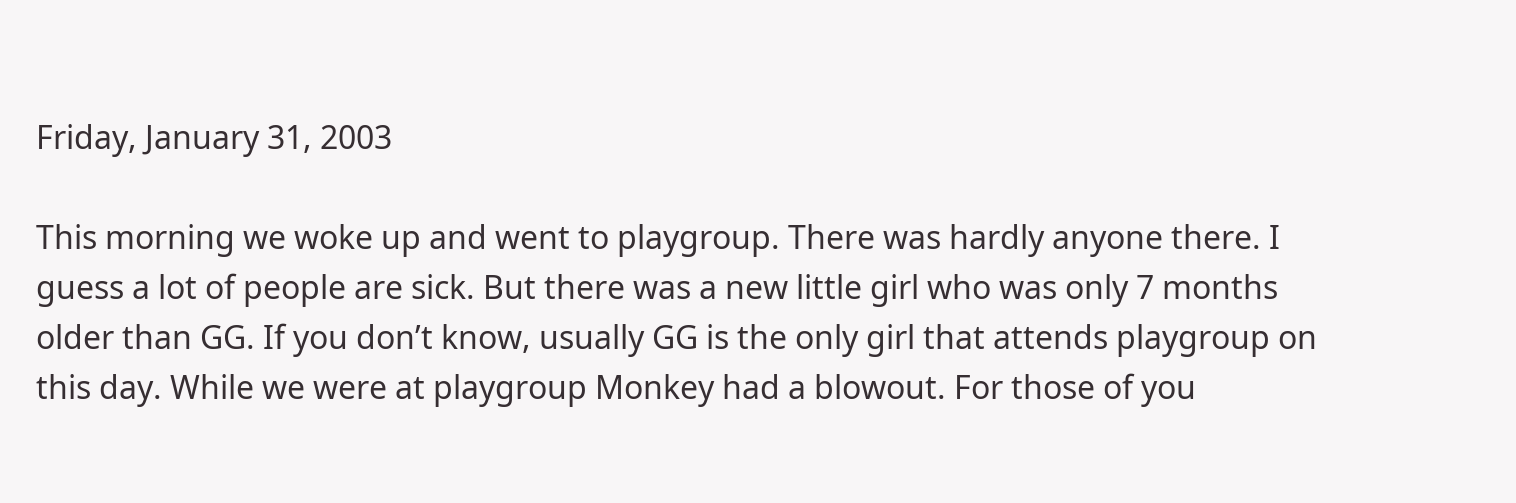Friday, January 31, 2003

This morning we woke up and went to playgroup. There was hardly anyone there. I guess a lot of people are sick. But there was a new little girl who was only 7 months older than GG. If you don’t know, usually GG is the only girl that attends playgroup on this day. While we were at playgroup Monkey had a blowout. For those of you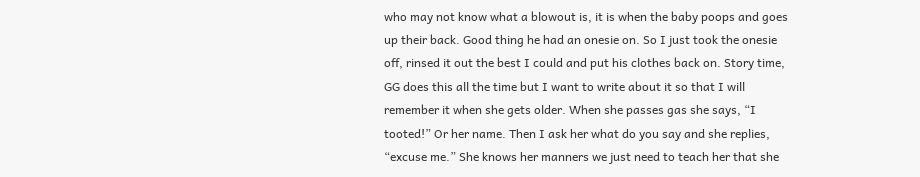who may not know what a blowout is, it is when the baby poops and goes up their back. Good thing he had an onesie on. So I just took the onesie off, rinsed it out the best I could and put his clothes back on. Story time, GG does this all the time but I want to write about it so that I will remember it when she gets older. When she passes gas she says, “I tooted!” Or her name. Then I ask her what do you say and she replies, “excuse me.” She knows her manners we just need to teach her that she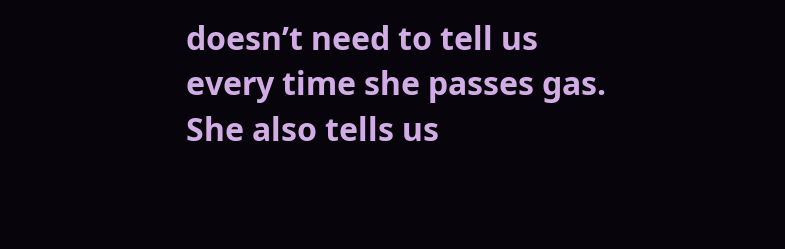doesn’t need to tell us every time she passes gas. She also tells us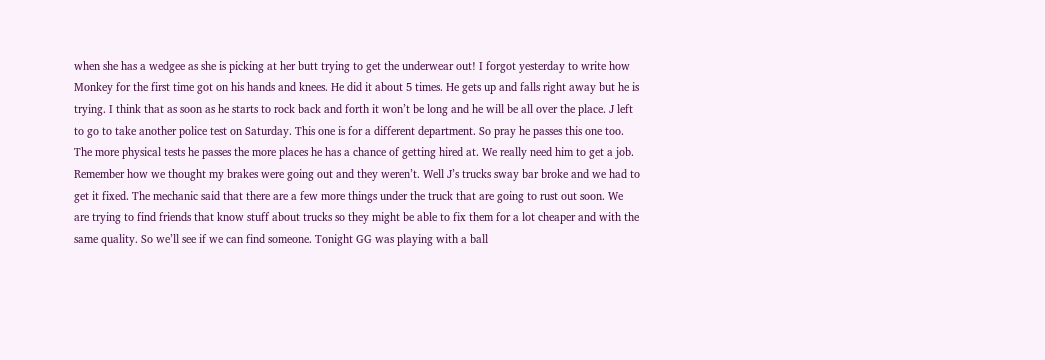when she has a wedgee as she is picking at her butt trying to get the underwear out! I forgot yesterday to write how Monkey for the first time got on his hands and knees. He did it about 5 times. He gets up and falls right away but he is trying. I think that as soon as he starts to rock back and forth it won’t be long and he will be all over the place. J left to go to take another police test on Saturday. This one is for a different department. So pray he passes this one too. The more physical tests he passes the more places he has a chance of getting hired at. We really need him to get a job. Remember how we thought my brakes were going out and they weren’t. Well J’s trucks sway bar broke and we had to get it fixed. The mechanic said that there are a few more things under the truck that are going to rust out soon. We are trying to find friends that know stuff about trucks so they might be able to fix them for a lot cheaper and with the same quality. So we’ll see if we can find someone. Tonight GG was playing with a ball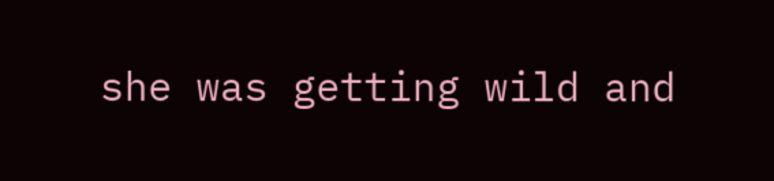she was getting wild and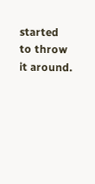started to throw it around.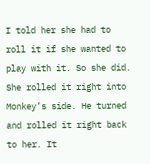I told her she had to roll it if she wanted to play with it. So she did. She rolled it right into Monkey’s side. He turned and rolled it right back to her. It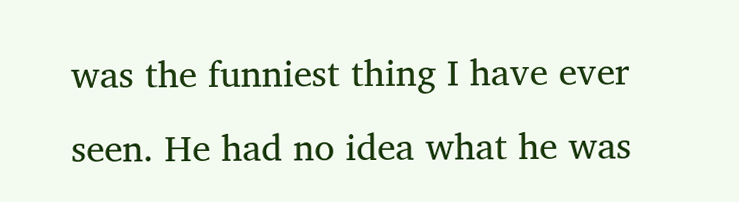was the funniest thing I have ever seen. He had no idea what he was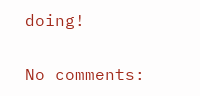doing!

No comments: